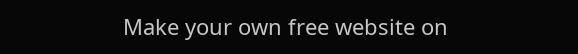Make your own free website on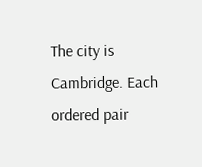The city is Cambridge. Each ordered pair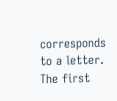corresponds to a letter. The first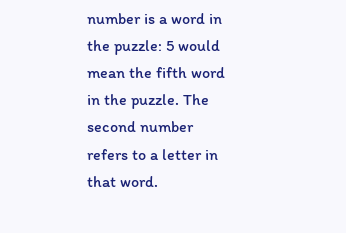number is a word in the puzzle: 5 would mean the fifth word in the puzzle. The second number refers to a letter in that word.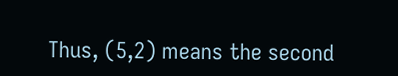Thus, (5,2) means the second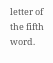letter of the fifth word.